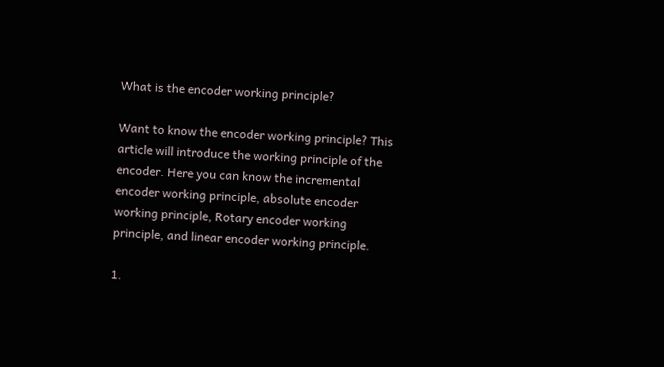What is the encoder working principle?

Want to know the encoder working principle? This article will introduce the working principle of the encoder. Here you can know the incremental encoder working principle, absolute encoder working principle, Rotary encoder working principle, and linear encoder working principle.

1.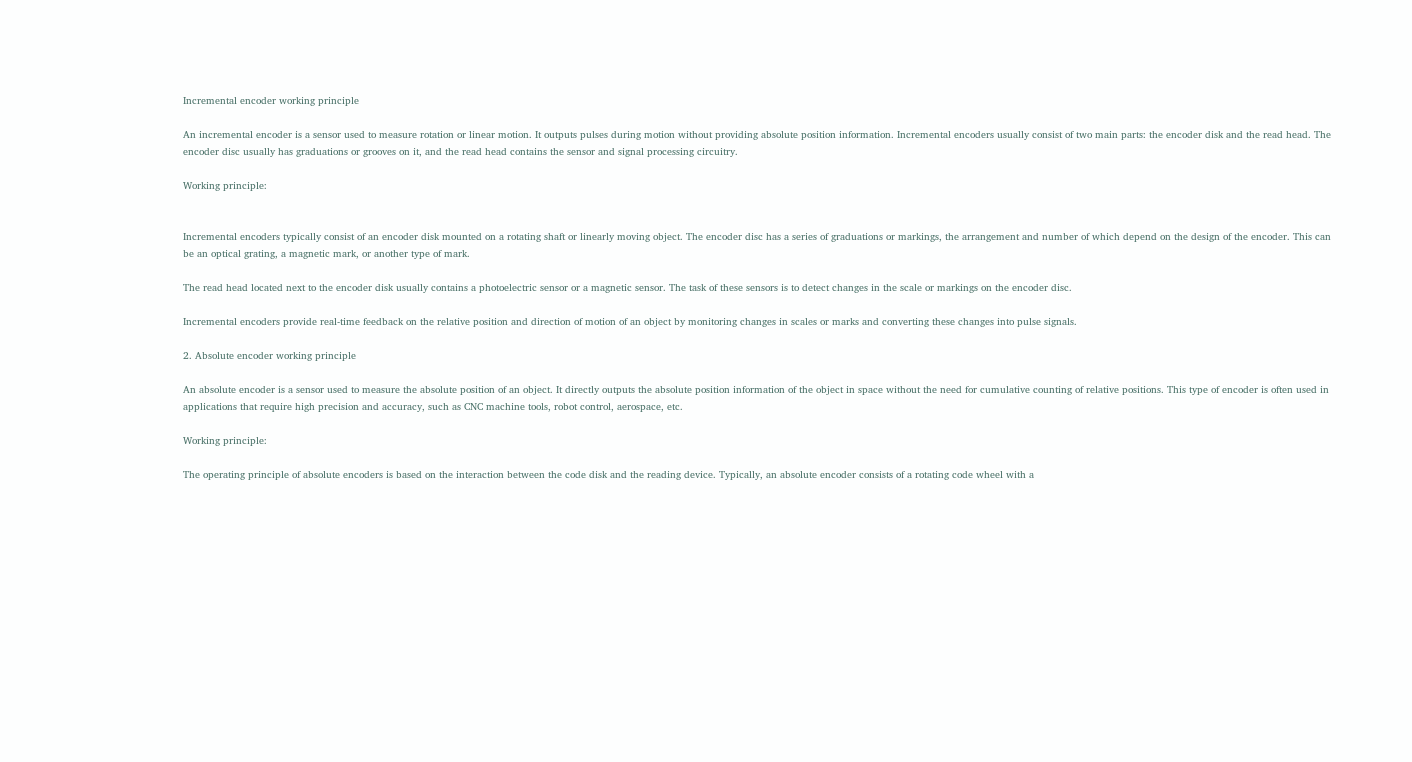Incremental encoder working principle

An incremental encoder is a sensor used to measure rotation or linear motion. It outputs pulses during motion without providing absolute position information. Incremental encoders usually consist of two main parts: the encoder disk and the read head. The encoder disc usually has graduations or grooves on it, and the read head contains the sensor and signal processing circuitry.

Working principle:


Incremental encoders typically consist of an encoder disk mounted on a rotating shaft or linearly moving object. The encoder disc has a series of graduations or markings, the arrangement and number of which depend on the design of the encoder. This can be an optical grating, a magnetic mark, or another type of mark.

The read head located next to the encoder disk usually contains a photoelectric sensor or a magnetic sensor. The task of these sensors is to detect changes in the scale or markings on the encoder disc.

Incremental encoders provide real-time feedback on the relative position and direction of motion of an object by monitoring changes in scales or marks and converting these changes into pulse signals.

2. Absolute encoder working principle

An absolute encoder is a sensor used to measure the absolute position of an object. It directly outputs the absolute position information of the object in space without the need for cumulative counting of relative positions. This type of encoder is often used in applications that require high precision and accuracy, such as CNC machine tools, robot control, aerospace, etc.

Working principle:

The operating principle of absolute encoders is based on the interaction between the code disk and the reading device. Typically, an absolute encoder consists of a rotating code wheel with a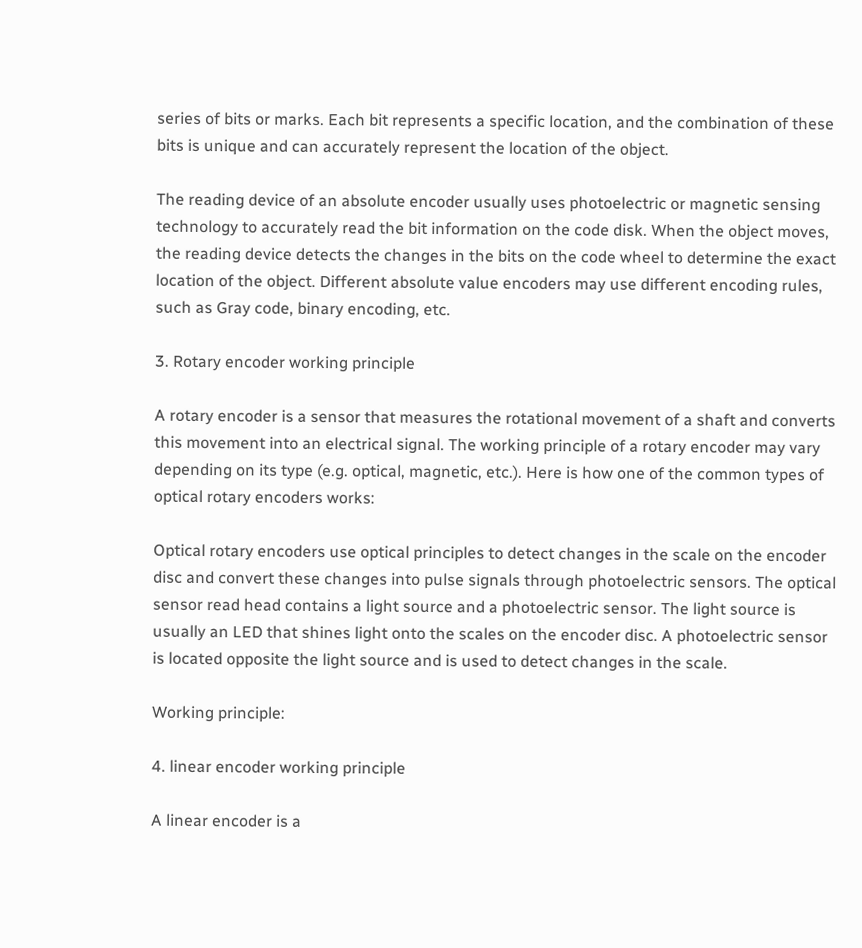series of bits or marks. Each bit represents a specific location, and the combination of these bits is unique and can accurately represent the location of the object.

The reading device of an absolute encoder usually uses photoelectric or magnetic sensing technology to accurately read the bit information on the code disk. When the object moves, the reading device detects the changes in the bits on the code wheel to determine the exact location of the object. Different absolute value encoders may use different encoding rules, such as Gray code, binary encoding, etc.

3. Rotary encoder working principle

A rotary encoder is a sensor that measures the rotational movement of a shaft and converts this movement into an electrical signal. The working principle of a rotary encoder may vary depending on its type (e.g. optical, magnetic, etc.). Here is how one of the common types of optical rotary encoders works:

Optical rotary encoders use optical principles to detect changes in the scale on the encoder disc and convert these changes into pulse signals through photoelectric sensors. The optical sensor read head contains a light source and a photoelectric sensor. The light source is usually an LED that shines light onto the scales on the encoder disc. A photoelectric sensor is located opposite the light source and is used to detect changes in the scale.

Working principle:

4. linear encoder working principle

A linear encoder is a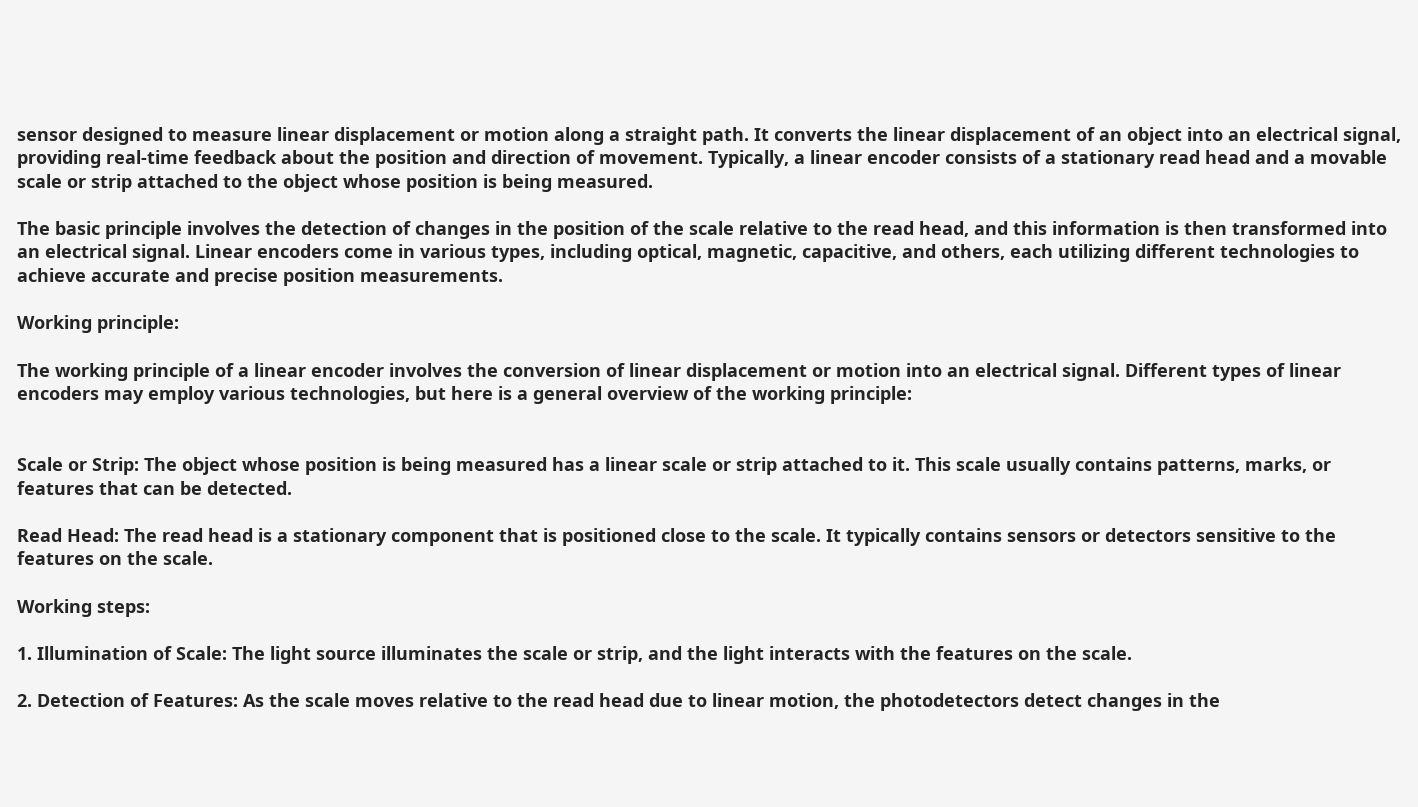sensor designed to measure linear displacement or motion along a straight path. It converts the linear displacement of an object into an electrical signal, providing real-time feedback about the position and direction of movement. Typically, a linear encoder consists of a stationary read head and a movable scale or strip attached to the object whose position is being measured.

The basic principle involves the detection of changes in the position of the scale relative to the read head, and this information is then transformed into an electrical signal. Linear encoders come in various types, including optical, magnetic, capacitive, and others, each utilizing different technologies to achieve accurate and precise position measurements.

Working principle:

The working principle of a linear encoder involves the conversion of linear displacement or motion into an electrical signal. Different types of linear encoders may employ various technologies, but here is a general overview of the working principle:


Scale or Strip: The object whose position is being measured has a linear scale or strip attached to it. This scale usually contains patterns, marks, or features that can be detected.

Read Head: The read head is a stationary component that is positioned close to the scale. It typically contains sensors or detectors sensitive to the features on the scale.

Working steps:

1. Illumination of Scale: The light source illuminates the scale or strip, and the light interacts with the features on the scale.

2. Detection of Features: As the scale moves relative to the read head due to linear motion, the photodetectors detect changes in the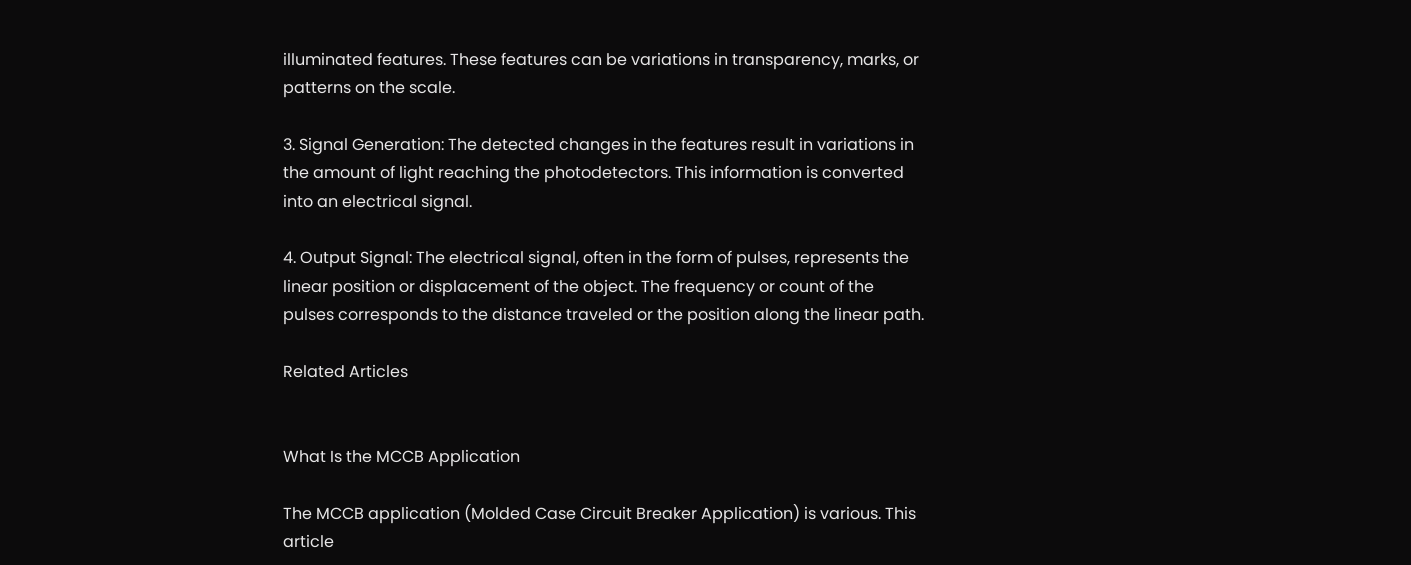illuminated features. These features can be variations in transparency, marks, or patterns on the scale.

3. Signal Generation: The detected changes in the features result in variations in the amount of light reaching the photodetectors. This information is converted into an electrical signal.

4. Output Signal: The electrical signal, often in the form of pulses, represents the linear position or displacement of the object. The frequency or count of the pulses corresponds to the distance traveled or the position along the linear path.

Related Articles


What Is the MCCB Application

The MCCB application (Molded Case Circuit Breaker Application) is various. This article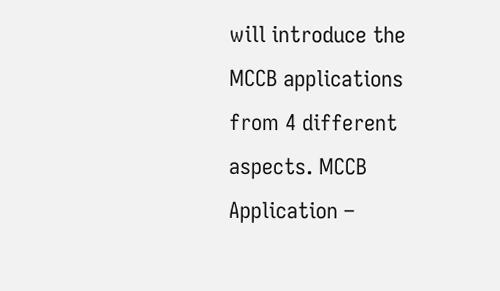will introduce the MCCB applications from 4 different aspects. MCCB Application –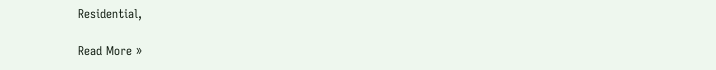Residential,

Read More »